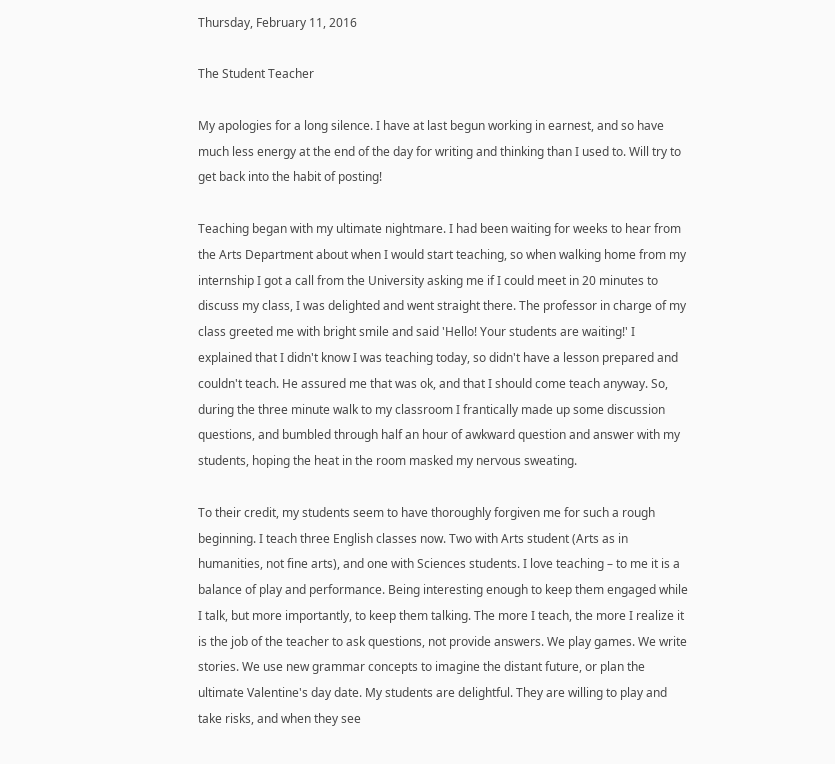Thursday, February 11, 2016

The Student Teacher

My apologies for a long silence. I have at last begun working in earnest, and so have much less energy at the end of the day for writing and thinking than I used to. Will try to get back into the habit of posting!

Teaching began with my ultimate nightmare. I had been waiting for weeks to hear from the Arts Department about when I would start teaching, so when walking home from my internship I got a call from the University asking me if I could meet in 20 minutes to discuss my class, I was delighted and went straight there. The professor in charge of my class greeted me with bright smile and said 'Hello! Your students are waiting!' I explained that I didn't know I was teaching today, so didn't have a lesson prepared and couldn't teach. He assured me that was ok, and that I should come teach anyway. So, during the three minute walk to my classroom I frantically made up some discussion questions, and bumbled through half an hour of awkward question and answer with my students, hoping the heat in the room masked my nervous sweating.

To their credit, my students seem to have thoroughly forgiven me for such a rough beginning. I teach three English classes now. Two with Arts student (Arts as in humanities, not fine arts), and one with Sciences students. I love teaching – to me it is a balance of play and performance. Being interesting enough to keep them engaged while I talk, but more importantly, to keep them talking. The more I teach, the more I realize it is the job of the teacher to ask questions, not provide answers. We play games. We write stories. We use new grammar concepts to imagine the distant future, or plan the ultimate Valentine's day date. My students are delightful. They are willing to play and take risks, and when they see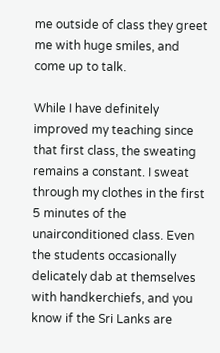me outside of class they greet me with huge smiles, and come up to talk.

While I have definitely improved my teaching since that first class, the sweating remains a constant. I sweat through my clothes in the first 5 minutes of the unairconditioned class. Even the students occasionally delicately dab at themselves with handkerchiefs, and you know if the Sri Lanks are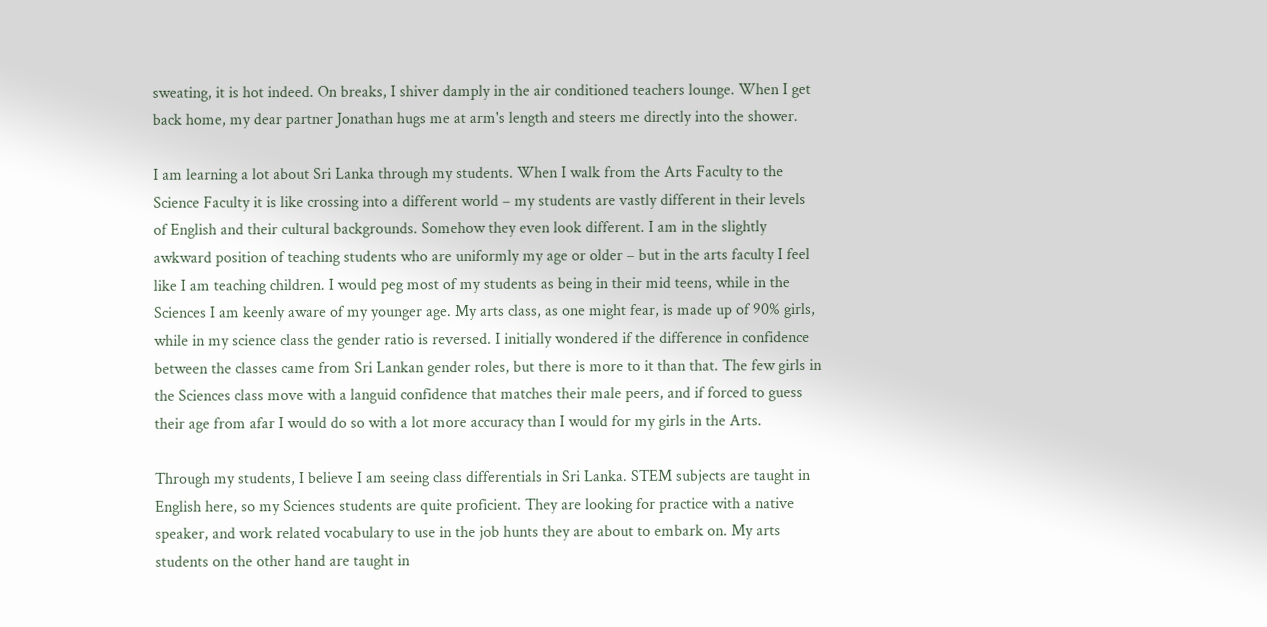sweating, it is hot indeed. On breaks, I shiver damply in the air conditioned teachers lounge. When I get back home, my dear partner Jonathan hugs me at arm's length and steers me directly into the shower.

I am learning a lot about Sri Lanka through my students. When I walk from the Arts Faculty to the Science Faculty it is like crossing into a different world – my students are vastly different in their levels of English and their cultural backgrounds. Somehow they even look different. I am in the slightly awkward position of teaching students who are uniformly my age or older – but in the arts faculty I feel like I am teaching children. I would peg most of my students as being in their mid teens, while in the Sciences I am keenly aware of my younger age. My arts class, as one might fear, is made up of 90% girls, while in my science class the gender ratio is reversed. I initially wondered if the difference in confidence between the classes came from Sri Lankan gender roles, but there is more to it than that. The few girls in the Sciences class move with a languid confidence that matches their male peers, and if forced to guess their age from afar I would do so with a lot more accuracy than I would for my girls in the Arts.

Through my students, I believe I am seeing class differentials in Sri Lanka. STEM subjects are taught in English here, so my Sciences students are quite proficient. They are looking for practice with a native speaker, and work related vocabulary to use in the job hunts they are about to embark on. My arts students on the other hand are taught in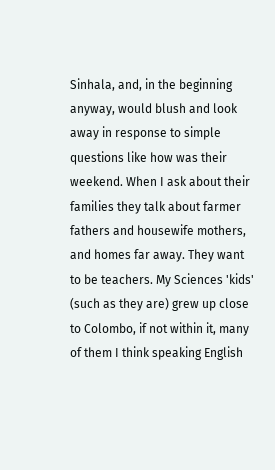Sinhala, and, in the beginning anyway, would blush and look away in response to simple questions like how was their weekend. When I ask about their families they talk about farmer fathers and housewife mothers, and homes far away. They want to be teachers. My Sciences 'kids' (such as they are) grew up close to Colombo, if not within it, many of them I think speaking English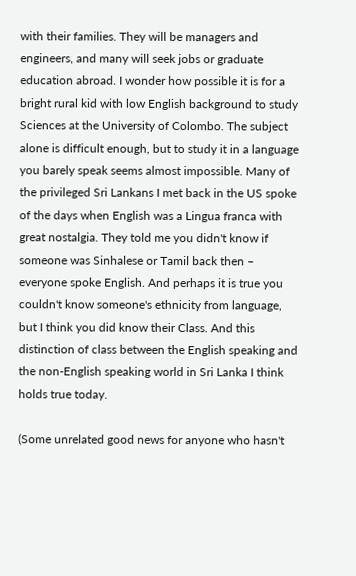with their families. They will be managers and engineers, and many will seek jobs or graduate education abroad. I wonder how possible it is for a bright rural kid with low English background to study Sciences at the University of Colombo. The subject alone is difficult enough, but to study it in a language you barely speak seems almost impossible. Many of the privileged Sri Lankans I met back in the US spoke of the days when English was a Lingua franca with great nostalgia. They told me you didn't know if someone was Sinhalese or Tamil back then – everyone spoke English. And perhaps it is true you couldn't know someone's ethnicity from language, but I think you did know their Class. And this distinction of class between the English speaking and the non-English speaking world in Sri Lanka I think holds true today.

(Some unrelated good news for anyone who hasn't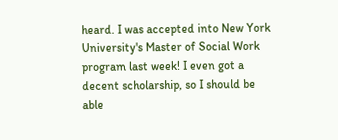heard. I was accepted into New York University's Master of Social Work program last week! I even got a decent scholarship, so I should be able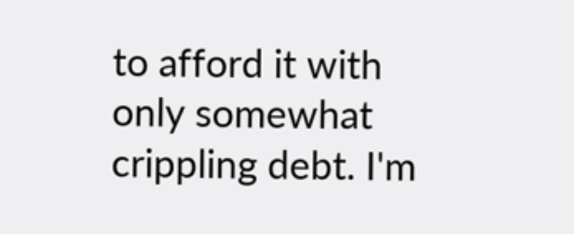to afford it with only somewhat crippling debt. I'm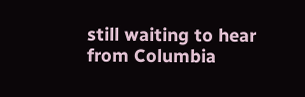still waiting to hear from Columbia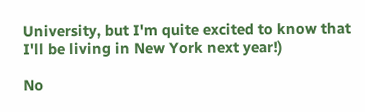University, but I'm quite excited to know that I'll be living in New York next year!)

No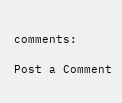comments:

Post a Comment